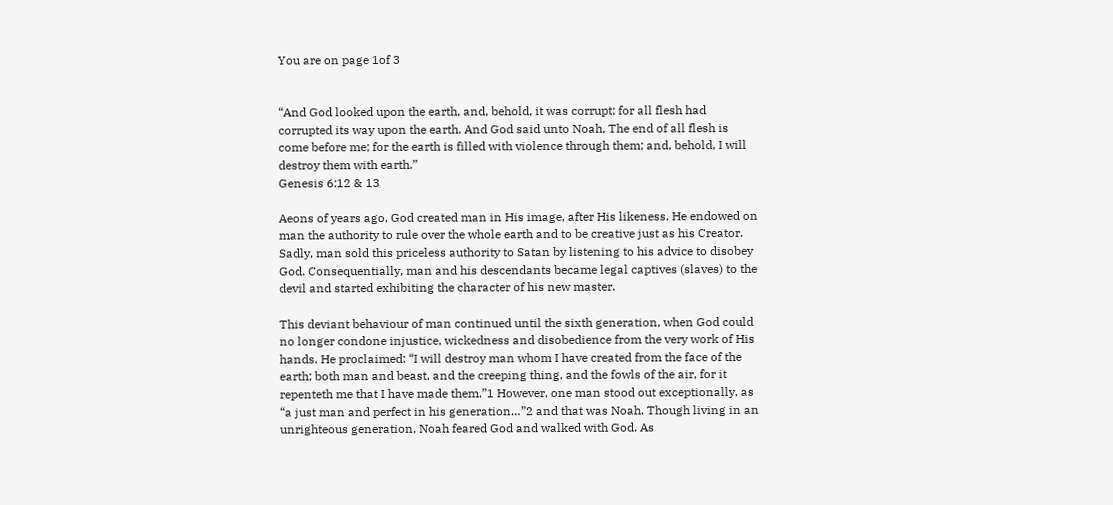You are on page 1of 3


“And God looked upon the earth, and, behold, it was corrupt; for all flesh had
corrupted its way upon the earth. And God said unto Noah, The end of all flesh is
come before me; for the earth is filled with violence through them; and, behold, I will
destroy them with earth.”
Genesis 6:12 & 13

Aeons of years ago, God created man in His image, after His likeness. He endowed on
man the authority to rule over the whole earth and to be creative just as his Creator.
Sadly, man sold this priceless authority to Satan by listening to his advice to disobey
God. Consequentially, man and his descendants became legal captives (slaves) to the
devil and started exhibiting the character of his new master.

This deviant behaviour of man continued until the sixth generation, when God could
no longer condone injustice, wickedness and disobedience from the very work of His
hands. He proclaimed: “I will destroy man whom I have created from the face of the
earth; both man and beast, and the creeping thing, and the fowls of the air, for it
repenteth me that I have made them.”1 However, one man stood out exceptionally, as
“a just man and perfect in his generation…”2 and that was Noah. Though living in an
unrighteous generation, Noah feared God and walked with God. As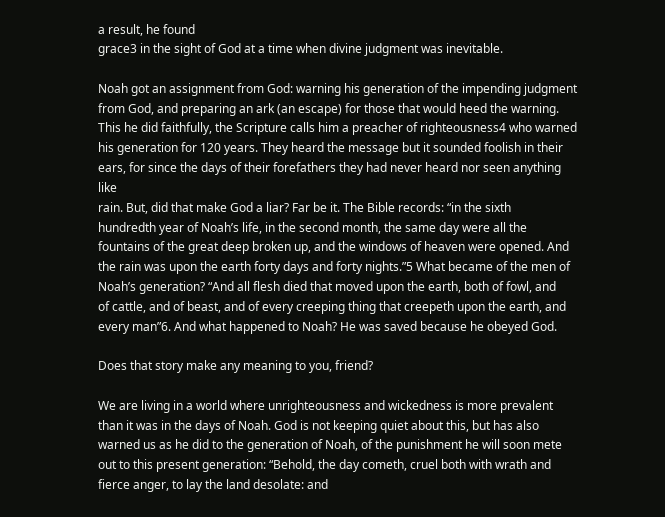a result, he found
grace3 in the sight of God at a time when divine judgment was inevitable.

Noah got an assignment from God: warning his generation of the impending judgment
from God, and preparing an ark (an escape) for those that would heed the warning.
This he did faithfully, the Scripture calls him a preacher of righteousness4 who warned
his generation for 120 years. They heard the message but it sounded foolish in their
ears, for since the days of their forefathers they had never heard nor seen anything like
rain. But, did that make God a liar? Far be it. The Bible records: “in the sixth
hundredth year of Noah’s life, in the second month, the same day were all the
fountains of the great deep broken up, and the windows of heaven were opened. And
the rain was upon the earth forty days and forty nights.”5 What became of the men of
Noah’s generation? “And all flesh died that moved upon the earth, both of fowl, and
of cattle, and of beast, and of every creeping thing that creepeth upon the earth, and
every man”6. And what happened to Noah? He was saved because he obeyed God.

Does that story make any meaning to you, friend?

We are living in a world where unrighteousness and wickedness is more prevalent
than it was in the days of Noah. God is not keeping quiet about this, but has also
warned us as he did to the generation of Noah, of the punishment he will soon mete
out to this present generation: “Behold, the day cometh, cruel both with wrath and
fierce anger, to lay the land desolate: and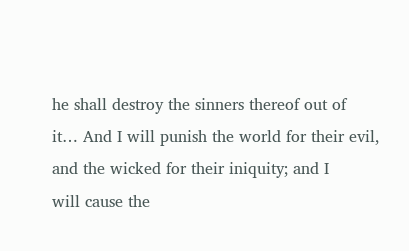he shall destroy the sinners thereof out of
it… And I will punish the world for their evil, and the wicked for their iniquity; and I
will cause the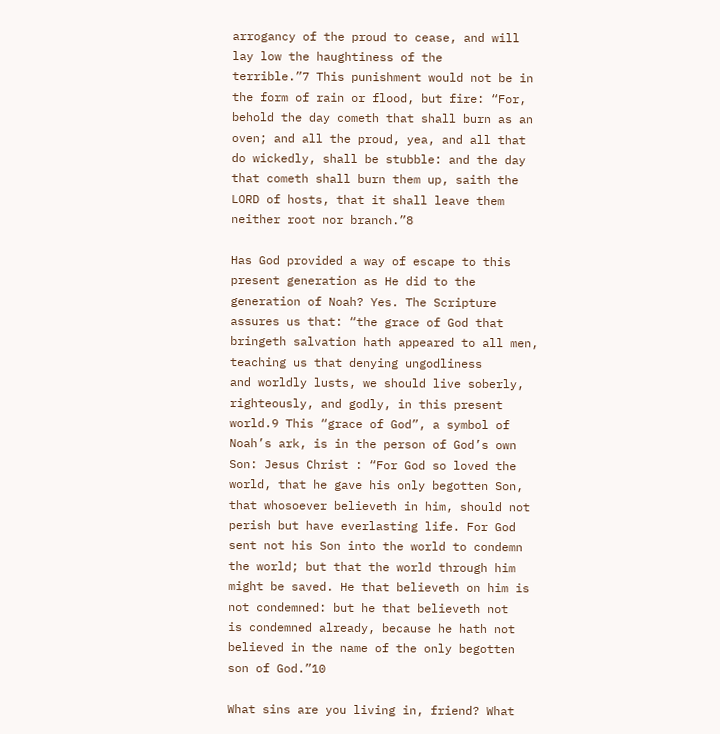arrogancy of the proud to cease, and will lay low the haughtiness of the
terrible.”7 This punishment would not be in the form of rain or flood, but fire: “For,
behold the day cometh that shall burn as an oven; and all the proud, yea, and all that
do wickedly, shall be stubble: and the day that cometh shall burn them up, saith the
LORD of hosts, that it shall leave them neither root nor branch.”8

Has God provided a way of escape to this present generation as He did to the
generation of Noah? Yes. The Scripture assures us that: “the grace of God that
bringeth salvation hath appeared to all men, teaching us that denying ungodliness
and worldly lusts, we should live soberly, righteously, and godly, in this present
world.9 This “grace of God”, a symbol of Noah’s ark, is in the person of God’s own
Son: Jesus Christ : “For God so loved the world, that he gave his only begotten Son,
that whosoever believeth in him, should not perish but have everlasting life. For God
sent not his Son into the world to condemn the world; but that the world through him
might be saved. He that believeth on him is not condemned: but he that believeth not
is condemned already, because he hath not believed in the name of the only begotten
son of God.”10

What sins are you living in, friend? What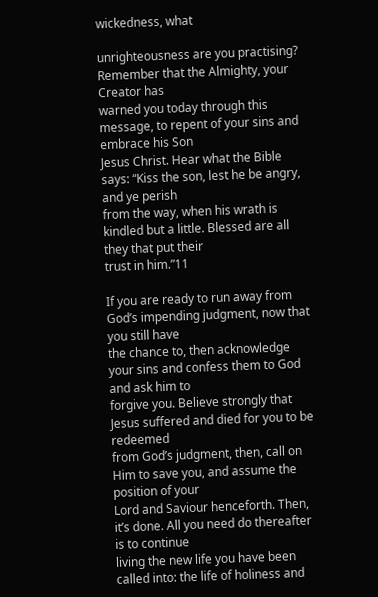wickedness, what

unrighteousness are you practising? Remember that the Almighty, your Creator has
warned you today through this message, to repent of your sins and embrace his Son
Jesus Christ. Hear what the Bible says: “Kiss the son, lest he be angry, and ye perish
from the way, when his wrath is kindled but a little. Blessed are all they that put their
trust in him.”11

If you are ready to run away from God’s impending judgment, now that you still have
the chance to, then acknowledge your sins and confess them to God and ask him to
forgive you. Believe strongly that Jesus suffered and died for you to be redeemed
from God’s judgment, then, call on Him to save you, and assume the position of your
Lord and Saviour henceforth. Then, it’s done. All you need do thereafter is to continue
living the new life you have been called into: the life of holiness and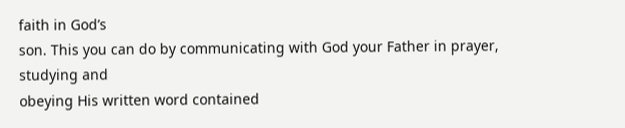faith in God’s
son. This you can do by communicating with God your Father in prayer, studying and
obeying His written word contained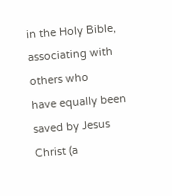in the Holy Bible, associating with others who
have equally been saved by Jesus Christ (a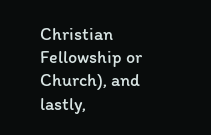Christian Fellowship or Church), and
lastly,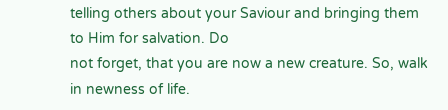telling others about your Saviour and bringing them to Him for salvation. Do
not forget, that you are now a new creature. So, walk in newness of life.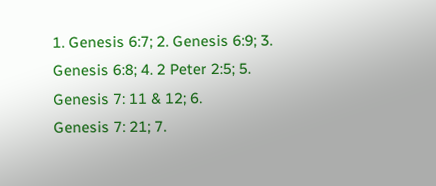1. Genesis 6:7; 2. Genesis 6:9; 3. Genesis 6:8; 4. 2 Peter 2:5; 5. Genesis 7: 11 & 12; 6.
Genesis 7: 21; 7.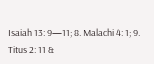Isaiah 13: 9—11; 8. Malachi 4: 1; 9. Titus 2: 11 &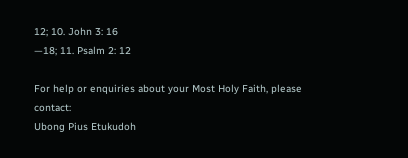12; 10. John 3: 16
—18; 11. Psalm 2: 12

For help or enquiries about your Most Holy Faith, please contact:
Ubong Pius Etukudoh